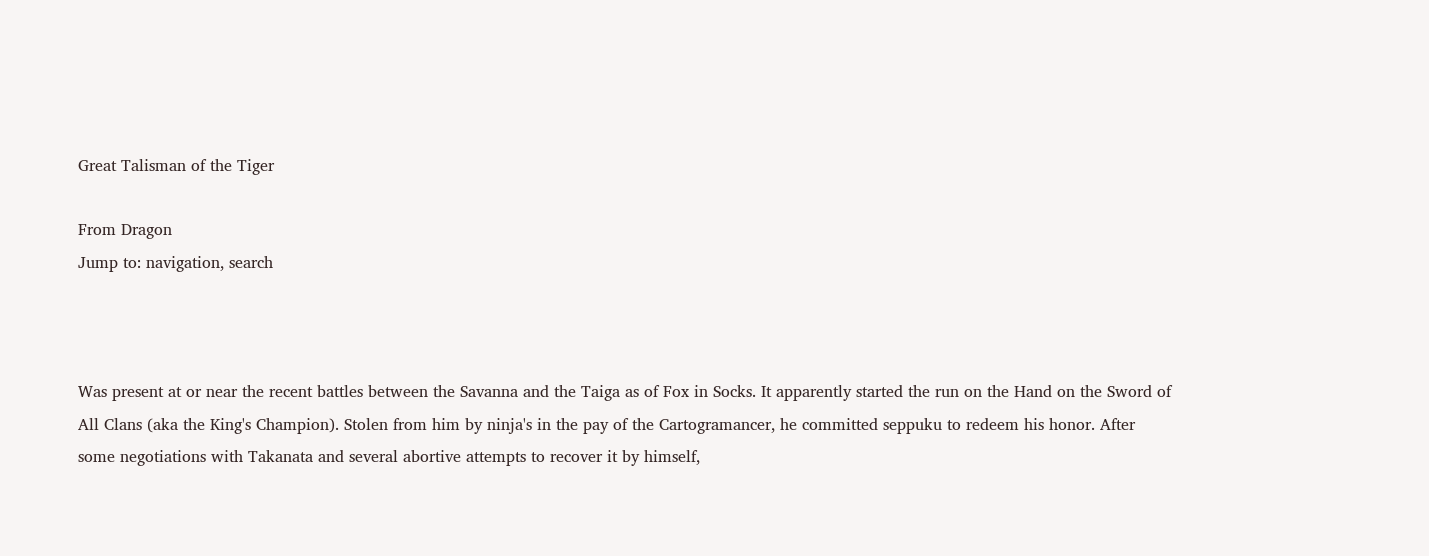Great Talisman of the Tiger

From Dragon
Jump to: navigation, search



Was present at or near the recent battles between the Savanna and the Taiga as of Fox in Socks. It apparently started the run on the Hand on the Sword of All Clans (aka the King's Champion). Stolen from him by ninja's in the pay of the Cartogramancer, he committed seppuku to redeem his honor. After some negotiations with Takanata and several abortive attempts to recover it by himself,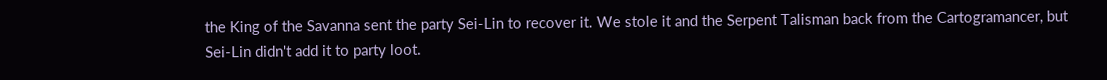the King of the Savanna sent the party Sei-Lin to recover it. We stole it and the Serpent Talisman back from the Cartogramancer, but Sei-Lin didn't add it to party loot.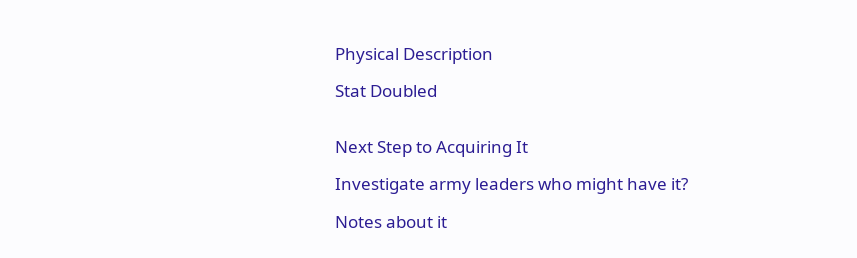Physical Description

Stat Doubled


Next Step to Acquiring It

Investigate army leaders who might have it?

Notes about it